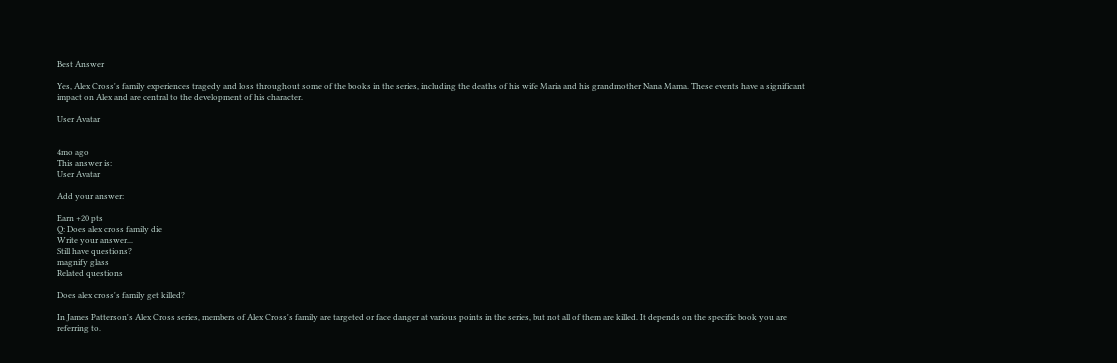Best Answer

Yes, Alex Cross's family experiences tragedy and loss throughout some of the books in the series, including the deaths of his wife Maria and his grandmother Nana Mama. These events have a significant impact on Alex and are central to the development of his character.

User Avatar


4mo ago
This answer is:
User Avatar

Add your answer:

Earn +20 pts
Q: Does alex cross family die
Write your answer...
Still have questions?
magnify glass
Related questions

Does alex cross's family get killed?

In James Patterson's Alex Cross series, members of Alex Cross's family are targeted or face danger at various points in the series, but not all of them are killed. It depends on the specific book you are referring to.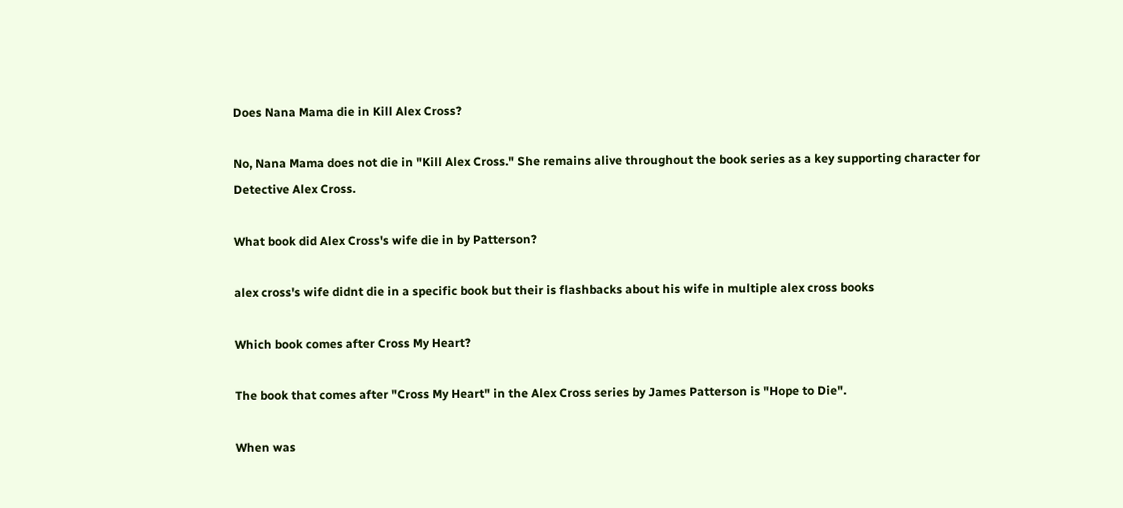Does Nana Mama die in Kill Alex Cross?

No, Nana Mama does not die in "Kill Alex Cross." She remains alive throughout the book series as a key supporting character for Detective Alex Cross.

What book did Alex Cross's wife die in by Patterson?

alex cross's wife didnt die in a specific book but their is flashbacks about his wife in multiple alex cross books

Which book comes after Cross My Heart?

The book that comes after "Cross My Heart" in the Alex Cross series by James Patterson is "Hope to Die".

When was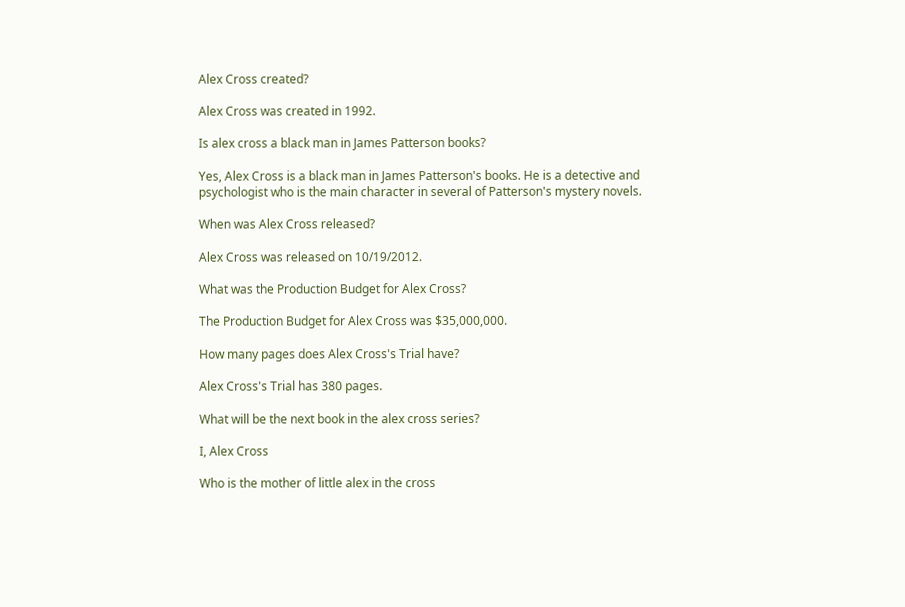Alex Cross created?

Alex Cross was created in 1992.

Is alex cross a black man in James Patterson books?

Yes, Alex Cross is a black man in James Patterson's books. He is a detective and psychologist who is the main character in several of Patterson's mystery novels.

When was Alex Cross released?

Alex Cross was released on 10/19/2012.

What was the Production Budget for Alex Cross?

The Production Budget for Alex Cross was $35,000,000.

How many pages does Alex Cross's Trial have?

Alex Cross's Trial has 380 pages.

What will be the next book in the alex cross series?

I, Alex Cross

Who is the mother of little alex in the cross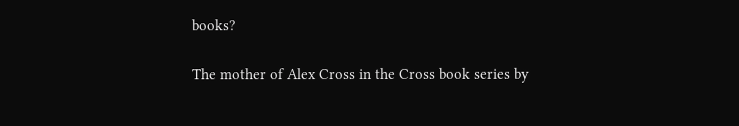books?

The mother of Alex Cross in the Cross book series by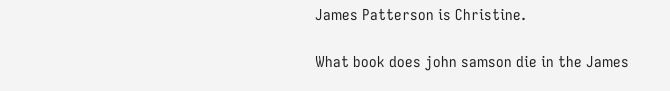James Patterson is Christine.

What book does john samson die in the James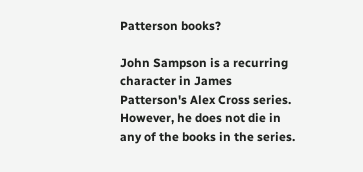Patterson books?

John Sampson is a recurring character in James Patterson's Alex Cross series. However, he does not die in any of the books in the series.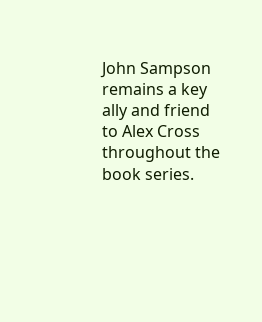John Sampson remains a key ally and friend to Alex Cross throughout the book series.